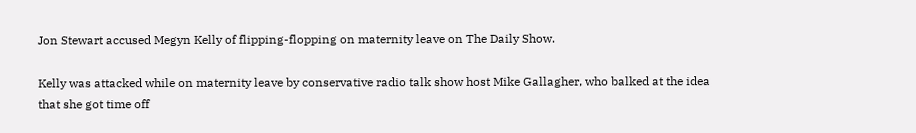Jon Stewart accused Megyn Kelly of flipping-flopping on maternity leave on The Daily Show.

Kelly was attacked while on maternity leave by conservative radio talk show host Mike Gallagher, who balked at the idea that she got time off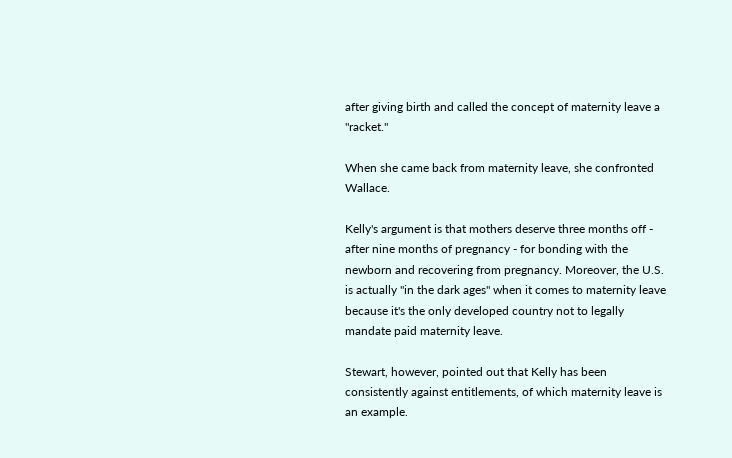after giving birth and called the concept of maternity leave a "racket."

When she came back from maternity leave, she confronted Wallace.

Kelly's argument is that mothers deserve three months off - after nine months of pregnancy - for bonding with the newborn and recovering from pregnancy. Moreover, the U.S. is actually "in the dark ages" when it comes to maternity leave because it's the only developed country not to legally mandate paid maternity leave.

Stewart, however, pointed out that Kelly has been consistently against entitlements, of which maternity leave is an example.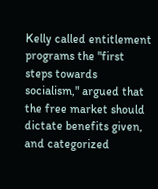Kelly called entitlement programs the "first steps towards socialism," argued that the free market should dictate benefits given, and categorized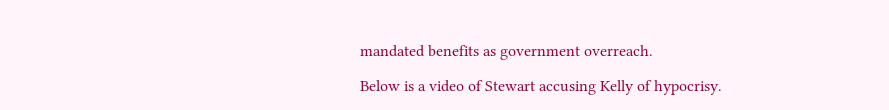mandated benefits as government overreach.

Below is a video of Stewart accusing Kelly of hypocrisy.